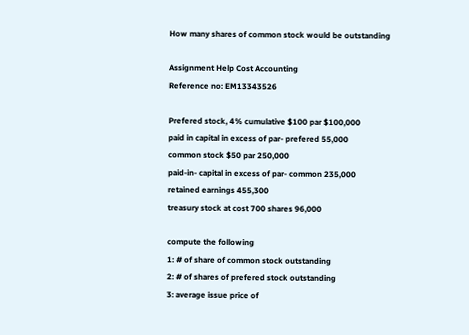How many shares of common stock would be outstanding

Assignment Help Cost Accounting
Reference no: EM13343526

Prefered stock, 4% cumulative $100 par $100,000
paid in capital in excess of par- prefered 55,000
common stock $50 par 250,000
paid-in- capital in excess of par- common 235,000
retained earnings 455,300
treasury stock at cost 700 shares 96,000

compute the following
1: # of share of common stock outstanding
2: # of shares of prefered stock outstanding
3: average issue price of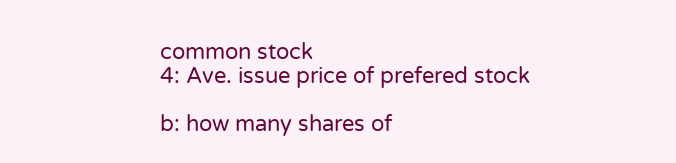common stock
4: Ave. issue price of prefered stock

b: how many shares of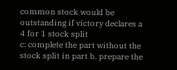common stock would be outstanding if victory declares a 4 for 1 stock split
c: complete the part without the stock split in part b. prepare the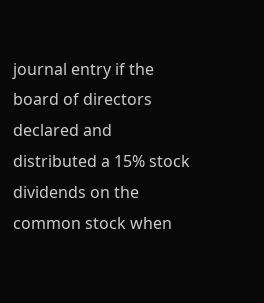journal entry if the board of directors declared and distributed a 15% stock dividends on the common stock when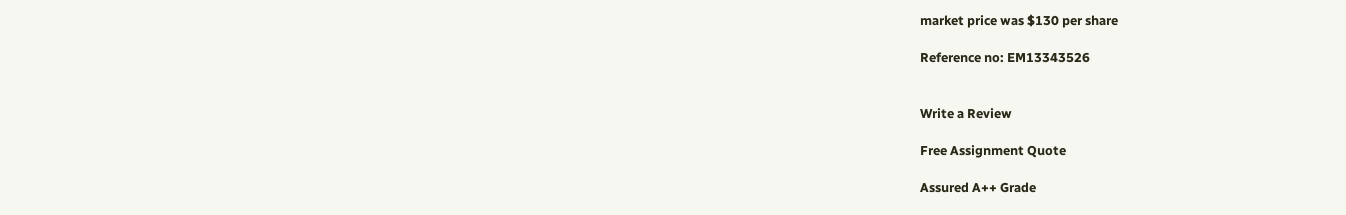market price was $130 per share

Reference no: EM13343526


Write a Review

Free Assignment Quote

Assured A++ Grade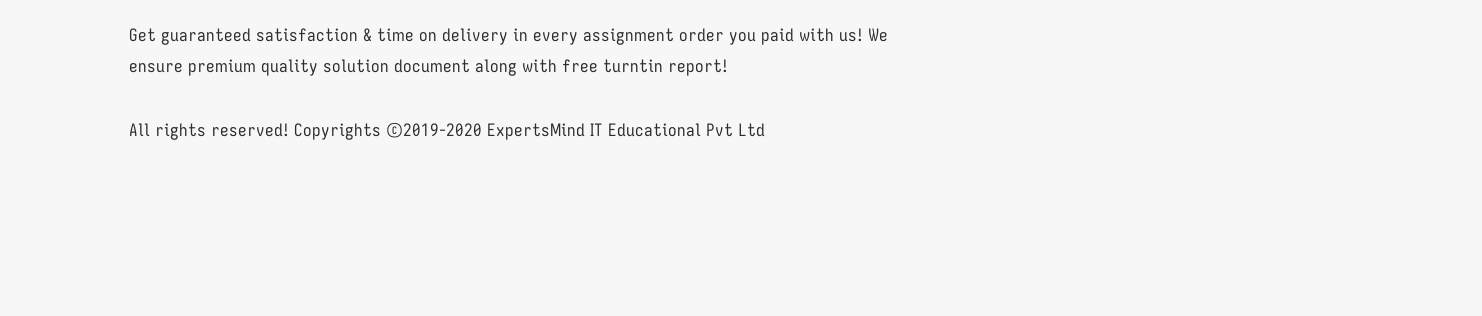Get guaranteed satisfaction & time on delivery in every assignment order you paid with us! We ensure premium quality solution document along with free turntin report!

All rights reserved! Copyrights ©2019-2020 ExpertsMind IT Educational Pvt Ltd